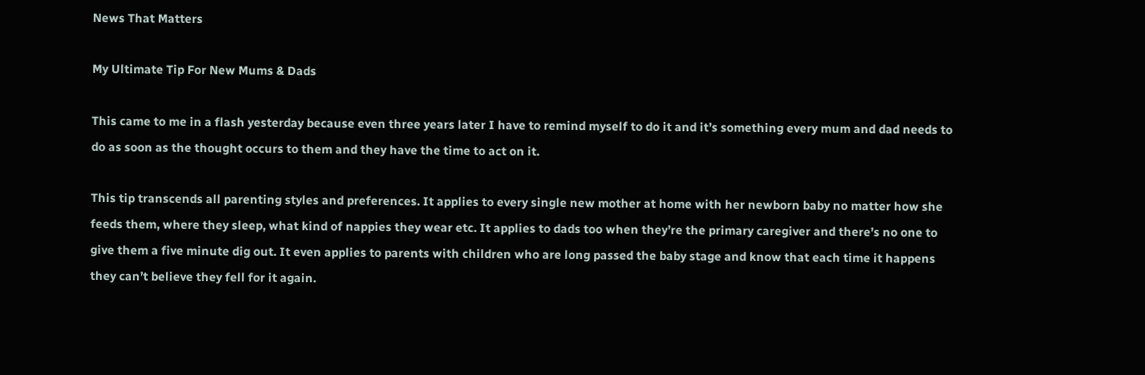News That Matters

My Ultimate Tip For New Mums & Dads

This came to me in a flash yesterday because even three years later I have to remind myself to do it and it’s something every mum and dad needs to do as soon as the thought occurs to them and they have the time to act on it.

This tip transcends all parenting styles and preferences. It applies to every single new mother at home with her newborn baby no matter how she feeds them, where they sleep, what kind of nappies they wear etc. It applies to dads too when they’re the primary caregiver and there’s no one to give them a five minute dig out. It even applies to parents with children who are long passed the baby stage and know that each time it happens they can’t believe they fell for it again.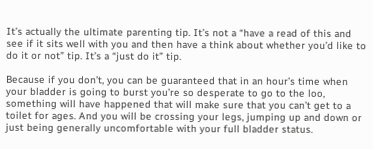It’s actually the ultimate parenting tip. It’s not a “have a read of this and see if it sits well with you and then have a think about whether you’d like to do it or not” tip. It’s a “just do it” tip.

Because if you don’t, you can be guaranteed that in an hour’s time when your bladder is going to burst you’re so desperate to go to the loo, something will have happened that will make sure that you can’t get to a toilet for ages. And you will be crossing your legs, jumping up and down or just being generally uncomfortable with your full bladder status.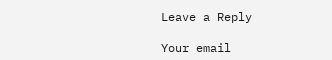Leave a Reply

Your email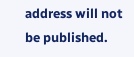address will not be published.